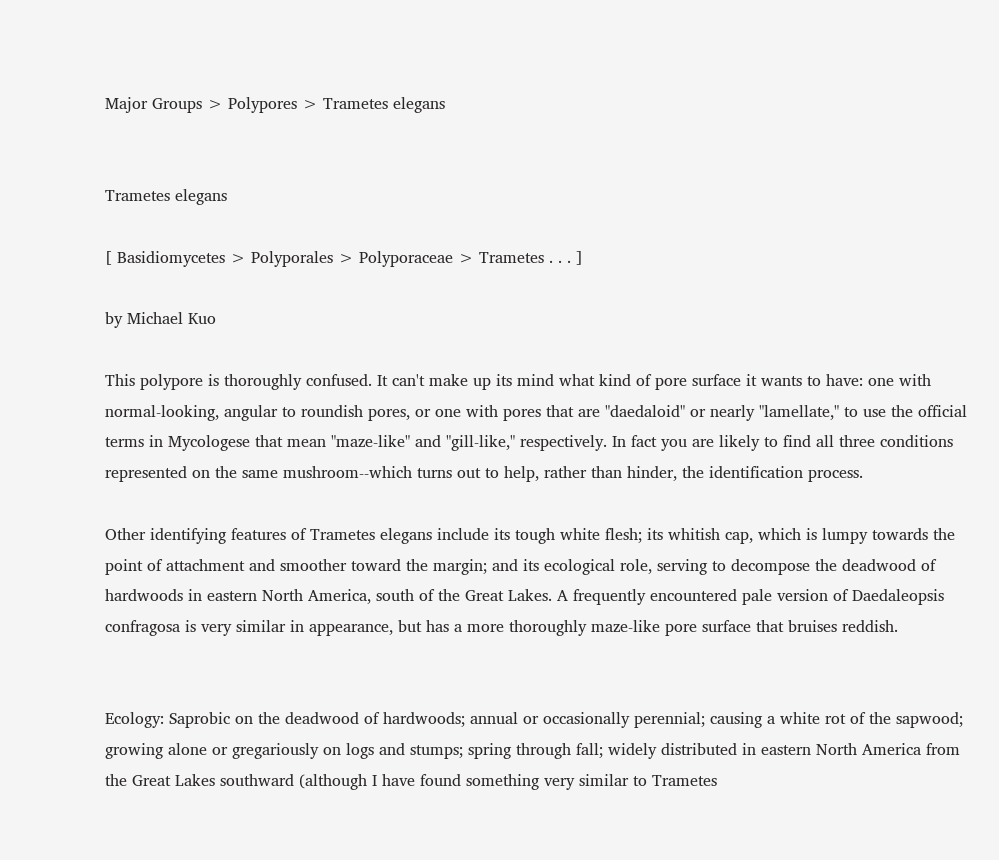Major Groups > Polypores > Trametes elegans


Trametes elegans

[ Basidiomycetes > Polyporales > Polyporaceae > Trametes . . . ]

by Michael Kuo

This polypore is thoroughly confused. It can't make up its mind what kind of pore surface it wants to have: one with normal-looking, angular to roundish pores, or one with pores that are "daedaloid" or nearly "lamellate," to use the official terms in Mycologese that mean "maze-like" and "gill-like," respectively. In fact you are likely to find all three conditions represented on the same mushroom--which turns out to help, rather than hinder, the identification process.

Other identifying features of Trametes elegans include its tough white flesh; its whitish cap, which is lumpy towards the point of attachment and smoother toward the margin; and its ecological role, serving to decompose the deadwood of hardwoods in eastern North America, south of the Great Lakes. A frequently encountered pale version of Daedaleopsis confragosa is very similar in appearance, but has a more thoroughly maze-like pore surface that bruises reddish.


Ecology: Saprobic on the deadwood of hardwoods; annual or occasionally perennial; causing a white rot of the sapwood; growing alone or gregariously on logs and stumps; spring through fall; widely distributed in eastern North America from the Great Lakes southward (although I have found something very similar to Trametes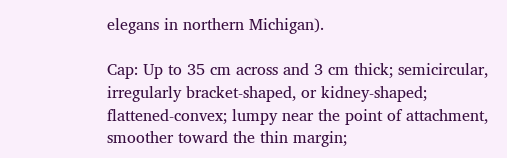elegans in northern Michigan).

Cap: Up to 35 cm across and 3 cm thick; semicircular, irregularly bracket-shaped, or kidney-shaped; flattened-convex; lumpy near the point of attachment, smoother toward the thin margin;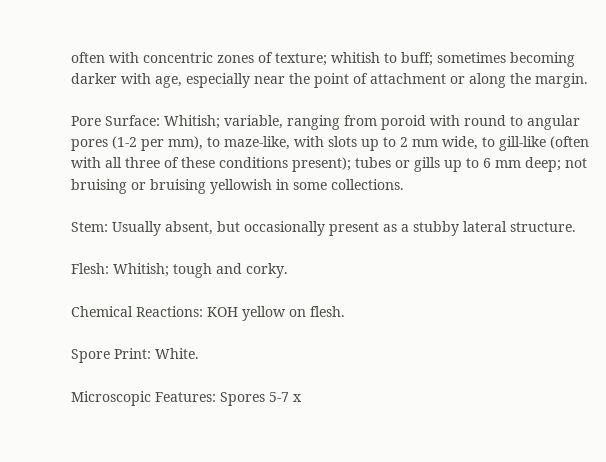often with concentric zones of texture; whitish to buff; sometimes becoming darker with age, especially near the point of attachment or along the margin.

Pore Surface: Whitish; variable, ranging from poroid with round to angular pores (1-2 per mm), to maze-like, with slots up to 2 mm wide, to gill-like (often with all three of these conditions present); tubes or gills up to 6 mm deep; not bruising or bruising yellowish in some collections.

Stem: Usually absent, but occasionally present as a stubby lateral structure.

Flesh: Whitish; tough and corky.

Chemical Reactions: KOH yellow on flesh.

Spore Print: White.

Microscopic Features: Spores 5-7 x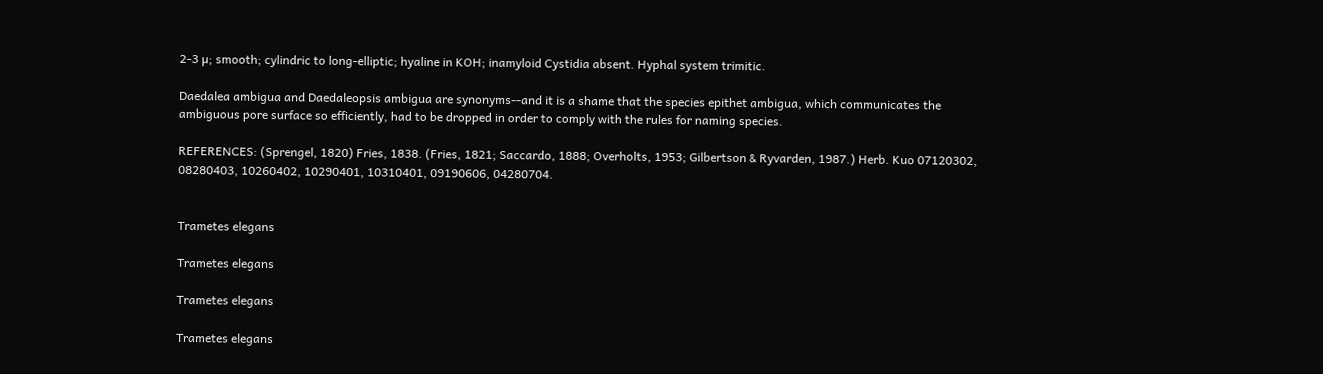2-3 µ; smooth; cylindric to long-elliptic; hyaline in KOH; inamyloid Cystidia absent. Hyphal system trimitic.

Daedalea ambigua and Daedaleopsis ambigua are synonyms--and it is a shame that the species epithet ambigua, which communicates the ambiguous pore surface so efficiently, had to be dropped in order to comply with the rules for naming species.

REFERENCES: (Sprengel, 1820) Fries, 1838. (Fries, 1821; Saccardo, 1888; Overholts, 1953; Gilbertson & Ryvarden, 1987.) Herb. Kuo 07120302, 08280403, 10260402, 10290401, 10310401, 09190606, 04280704.


Trametes elegans

Trametes elegans

Trametes elegans

Trametes elegans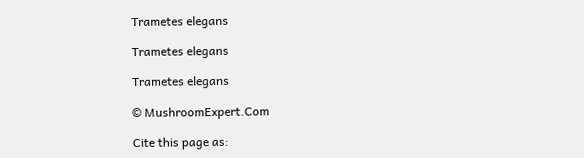Trametes elegans

Trametes elegans

Trametes elegans

© MushroomExpert.Com

Cite this page as: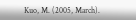Kuo, M. (2005, March).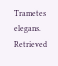Trametes elegans. Retrieved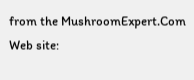from the MushroomExpert.Com Web site: